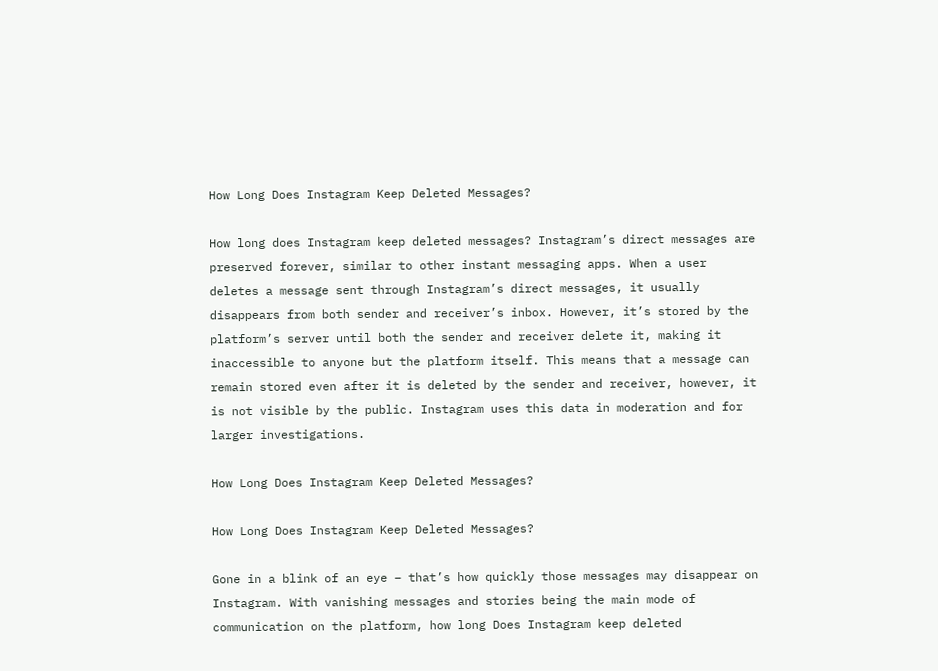How Long Does Instagram Keep Deleted Messages?

How long does Instagram keep deleted messages? Instagram’s direct messages are preserved forever, similar to other instant messaging apps. When a user deletes a message sent through Instagram’s direct messages, it usually disappears from both sender and receiver’s inbox. However, it’s stored by the platform’s server until both the sender and receiver delete it, making it inaccessible to anyone but the platform itself. This means that a message can remain stored even after it is deleted by the sender and receiver, however, it is not visible by the public. Instagram uses this data in moderation and for larger investigations.

How Long Does Instagram Keep Deleted Messages?

How Long Does Instagram Keep Deleted Messages?

Gone in a blink of an eye – that’s how quickly those messages may disappear on Instagram. With vanishing messages and stories being the main mode of communication on the platform, how long Does Instagram keep deleted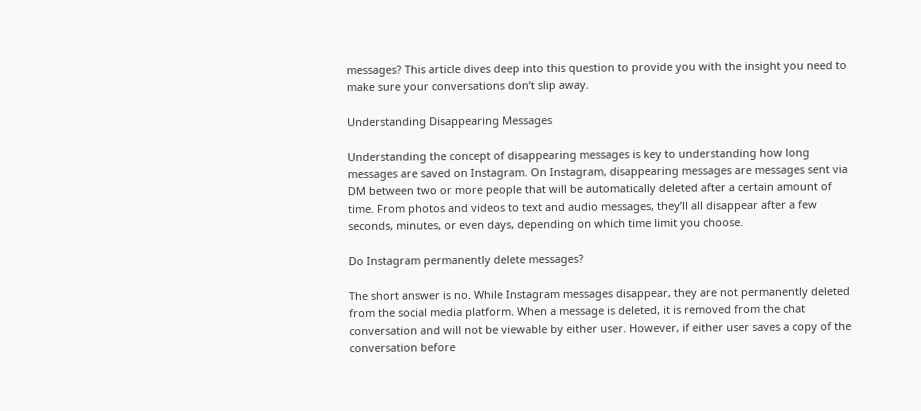messages? This article dives deep into this question to provide you with the insight you need to make sure your conversations don’t slip away.

Understanding Disappearing Messages

Understanding the concept of disappearing messages is key to understanding how long messages are saved on Instagram. On Instagram, disappearing messages are messages sent via DM between two or more people that will be automatically deleted after a certain amount of time. From photos and videos to text and audio messages, they’ll all disappear after a few seconds, minutes, or even days, depending on which time limit you choose.

Do Instagram permanently delete messages?

The short answer is no. While Instagram messages disappear, they are not permanently deleted from the social media platform. When a message is deleted, it is removed from the chat conversation and will not be viewable by either user. However, if either user saves a copy of the conversation before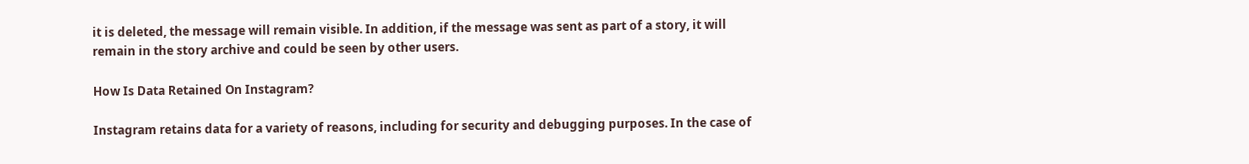it is deleted, the message will remain visible. In addition, if the message was sent as part of a story, it will remain in the story archive and could be seen by other users.

How Is Data Retained On Instagram?

Instagram retains data for a variety of reasons, including for security and debugging purposes. In the case of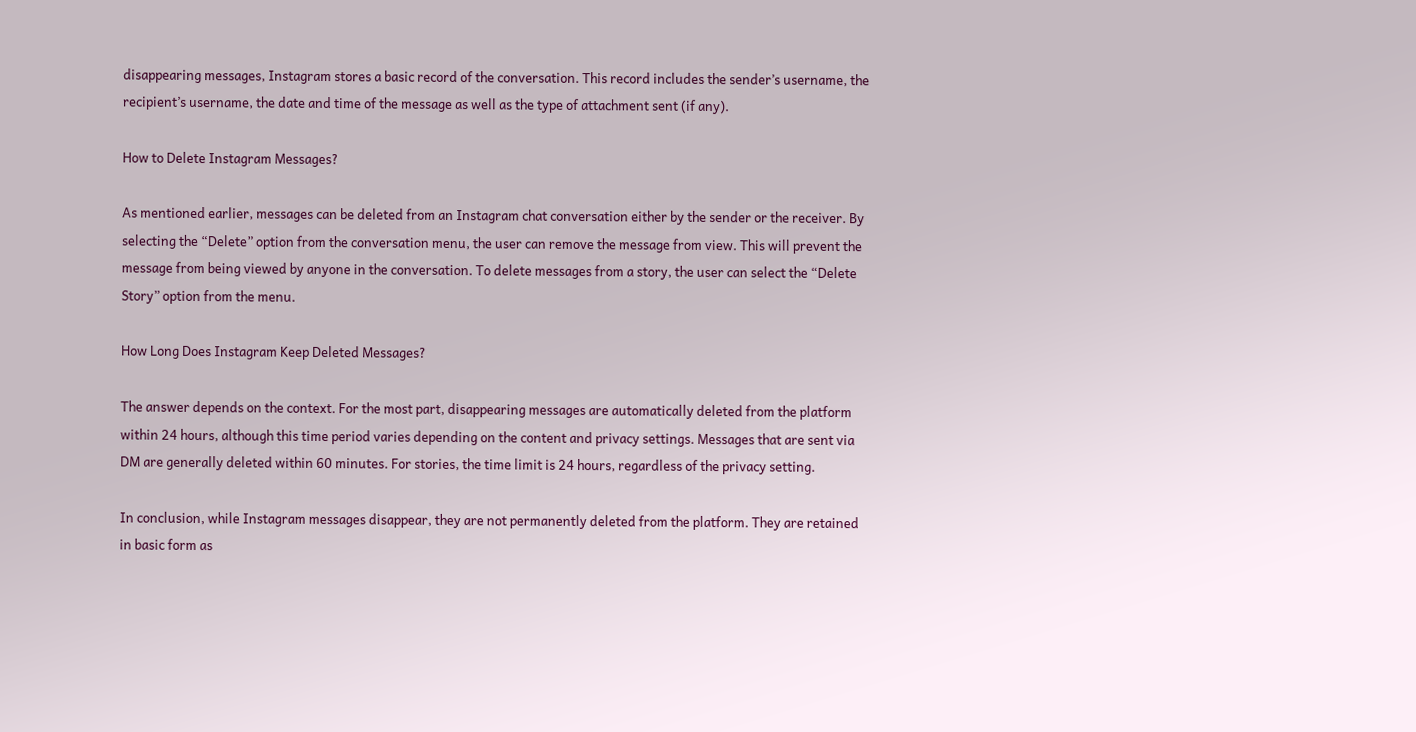disappearing messages, Instagram stores a basic record of the conversation. This record includes the sender’s username, the recipient’s username, the date and time of the message as well as the type of attachment sent (if any).

How to Delete Instagram Messages?

As mentioned earlier, messages can be deleted from an Instagram chat conversation either by the sender or the receiver. By selecting the “Delete” option from the conversation menu, the user can remove the message from view. This will prevent the message from being viewed by anyone in the conversation. To delete messages from a story, the user can select the “Delete Story” option from the menu.

How Long Does Instagram Keep Deleted Messages?

The answer depends on the context. For the most part, disappearing messages are automatically deleted from the platform within 24 hours, although this time period varies depending on the content and privacy settings. Messages that are sent via DM are generally deleted within 60 minutes. For stories, the time limit is 24 hours, regardless of the privacy setting.

In conclusion, while Instagram messages disappear, they are not permanently deleted from the platform. They are retained in basic form as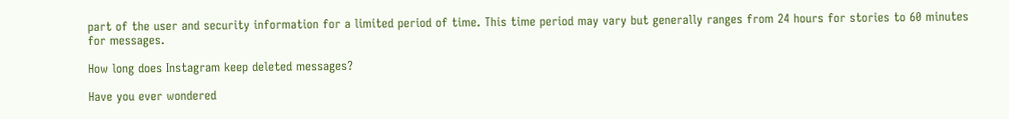part of the user and security information for a limited period of time. This time period may vary but generally ranges from 24 hours for stories to 60 minutes for messages.

How long does Instagram keep deleted messages?

Have you ever wondered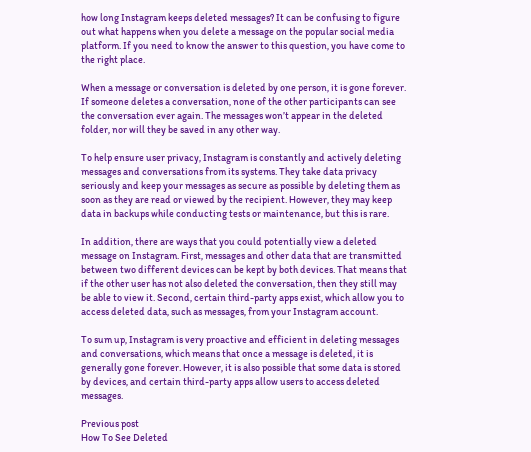how long Instagram keeps deleted messages? It can be confusing to figure out what happens when you delete a message on the popular social media platform. If you need to know the answer to this question, you have come to the right place.

When a message or conversation is deleted by one person, it is gone forever. If someone deletes a conversation, none of the other participants can see the conversation ever again. The messages won’t appear in the deleted folder, nor will they be saved in any other way.

To help ensure user privacy, Instagram is constantly and actively deleting messages and conversations from its systems. They take data privacy seriously and keep your messages as secure as possible by deleting them as soon as they are read or viewed by the recipient. However, they may keep data in backups while conducting tests or maintenance, but this is rare.

In addition, there are ways that you could potentially view a deleted message on Instagram. First, messages and other data that are transmitted between two different devices can be kept by both devices. That means that if the other user has not also deleted the conversation, then they still may be able to view it. Second, certain third-party apps exist, which allow you to access deleted data, such as messages, from your Instagram account.

To sum up, Instagram is very proactive and efficient in deleting messages and conversations, which means that once a message is deleted, it is generally gone forever. However, it is also possible that some data is stored by devices, and certain third-party apps allow users to access deleted messages.

Previous post
How To See Deleted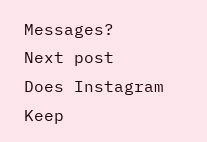Messages?
Next post
Does Instagram Keep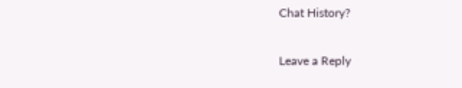Chat History?

Leave a Reply